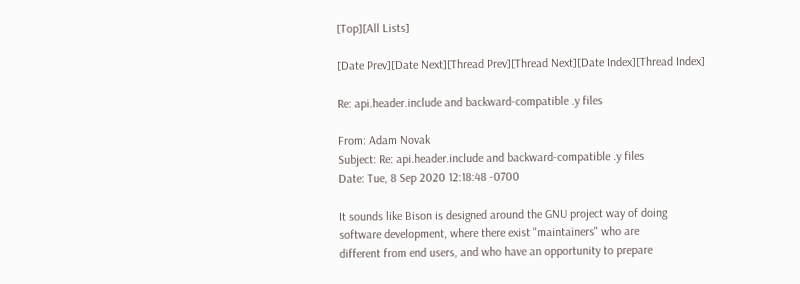[Top][All Lists]

[Date Prev][Date Next][Thread Prev][Thread Next][Date Index][Thread Index]

Re: api.header.include and backward-compatible .y files

From: Adam Novak
Subject: Re: api.header.include and backward-compatible .y files
Date: Tue, 8 Sep 2020 12:18:48 -0700

It sounds like Bison is designed around the GNU project way of doing
software development, where there exist "maintainers" who are
different from end users, and who have an opportunity to prepare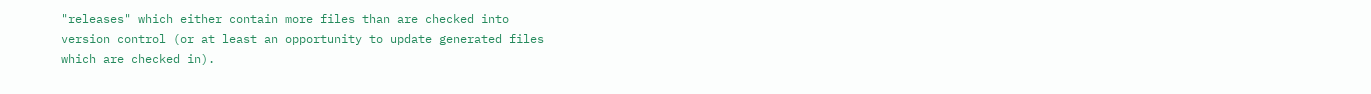"releases" which either contain more files than are checked into
version control (or at least an opportunity to update generated files
which are checked in).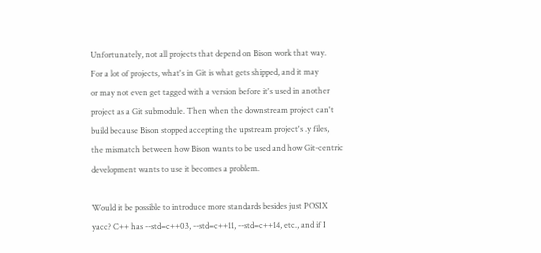Unfortunately, not all projects that depend on Bison work that way.
For a lot of projects, what's in Git is what gets shipped, and it may
or may not even get tagged with a version before it's used in another
project as a Git submodule. Then when the downstream project can't
build because Bison stopped accepting the upstream project's .y files,
the mismatch between how Bison wants to be used and how Git-centric
development wants to use it becomes a problem.

Would it be possible to introduce more standards besides just POSIX
yacc? C++ has --std=c++03, --std=c++11, --std=c++14, etc., and if I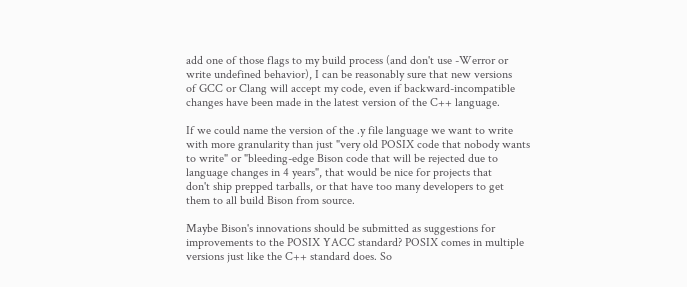add one of those flags to my build process (and don't use -Werror or
write undefined behavior), I can be reasonably sure that new versions
of GCC or Clang will accept my code, even if backward-incompatible
changes have been made in the latest version of the C++ language.

If we could name the version of the .y file language we want to write
with more granularity than just "very old POSIX code that nobody wants
to write" or "bleeding-edge Bison code that will be rejected due to
language changes in 4 years", that would be nice for projects that
don't ship prepped tarballs, or that have too many developers to get
them to all build Bison from source.

Maybe Bison's innovations should be submitted as suggestions for
improvements to the POSIX YACC standard? POSIX comes in multiple
versions just like the C++ standard does. So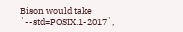Bison would take
`--std=POSIX.1-2017`,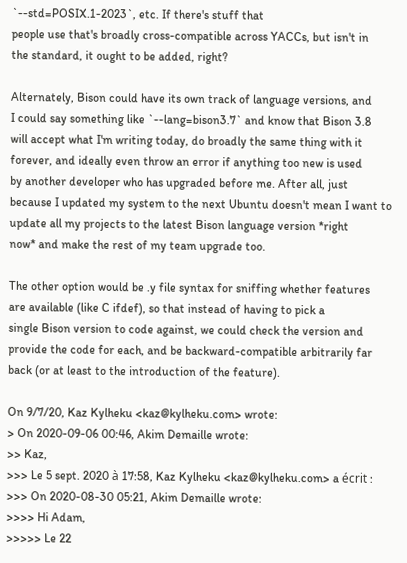`--std=POSIX.1-2023`, etc. If there's stuff that
people use that's broadly cross-compatible across YACCs, but isn't in
the standard, it ought to be added, right?

Alternately, Bison could have its own track of language versions, and
I could say something like `--lang=bison3.7` and know that Bison 3.8
will accept what I'm writing today, do broadly the same thing with it
forever, and ideally even throw an error if anything too new is used
by another developer who has upgraded before me. After all, just
because I updated my system to the next Ubuntu doesn't mean I want to
update all my projects to the latest Bison language version *right
now* and make the rest of my team upgrade too.

The other option would be .y file syntax for sniffing whether features
are available (like C ifdef), so that instead of having to pick a
single Bison version to code against, we could check the version and
provide the code for each, and be backward-compatible arbitrarily far
back (or at least to the introduction of the feature).

On 9/7/20, Kaz Kylheku <kaz@kylheku.com> wrote:
> On 2020-09-06 00:46, Akim Demaille wrote:
>> Kaz,
>>> Le 5 sept. 2020 à 17:58, Kaz Kylheku <kaz@kylheku.com> a écrit :
>>> On 2020-08-30 05:21, Akim Demaille wrote:
>>>> Hi Adam,
>>>>> Le 22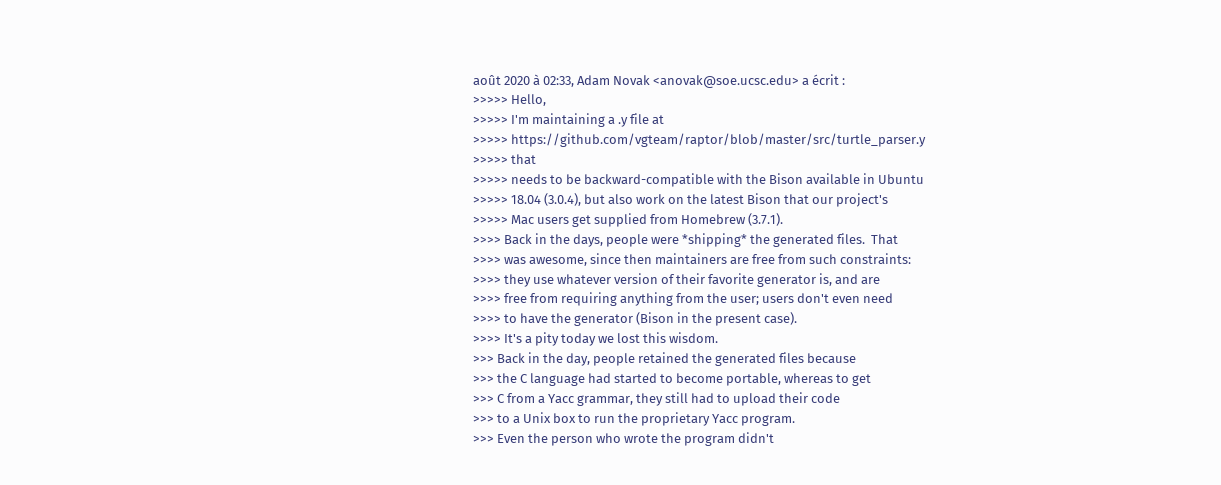août 2020 à 02:33, Adam Novak <anovak@soe.ucsc.edu> a écrit :
>>>>> Hello,
>>>>> I'm maintaining a .y file at
>>>>> https://github.com/vgteam/raptor/blob/master/src/turtle_parser.y
>>>>> that
>>>>> needs to be backward-compatible with the Bison available in Ubuntu
>>>>> 18.04 (3.0.4), but also work on the latest Bison that our project's
>>>>> Mac users get supplied from Homebrew (3.7.1).
>>>> Back in the days, people were *shipping* the generated files.  That
>>>> was awesome, since then maintainers are free from such constraints:
>>>> they use whatever version of their favorite generator is, and are
>>>> free from requiring anything from the user; users don't even need
>>>> to have the generator (Bison in the present case).
>>>> It's a pity today we lost this wisdom.
>>> Back in the day, people retained the generated files because
>>> the C language had started to become portable, whereas to get
>>> C from a Yacc grammar, they still had to upload their code
>>> to a Unix box to run the proprietary Yacc program.
>>> Even the person who wrote the program didn't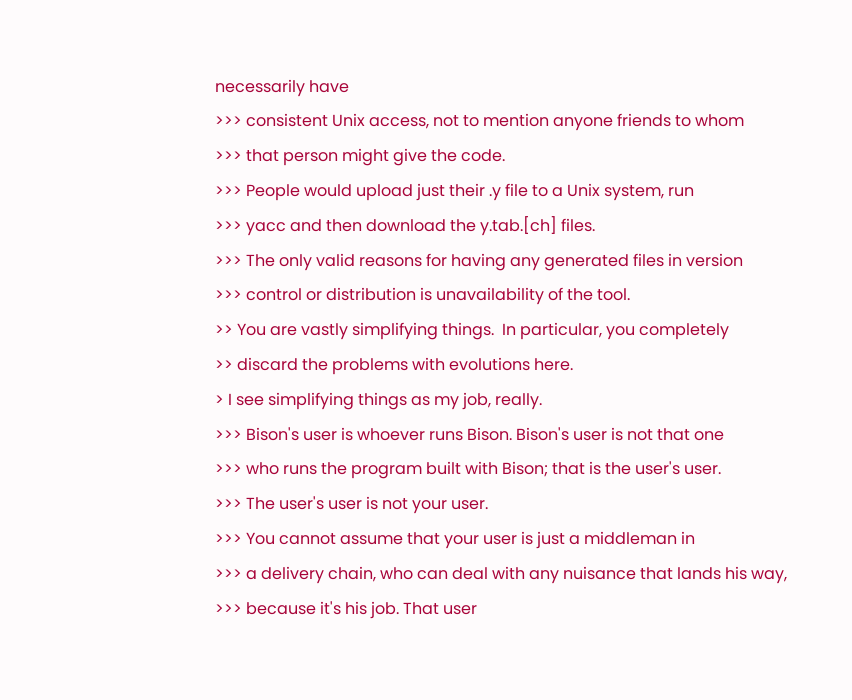necessarily have
>>> consistent Unix access, not to mention anyone friends to whom
>>> that person might give the code.
>>> People would upload just their .y file to a Unix system, run
>>> yacc and then download the y.tab.[ch] files.
>>> The only valid reasons for having any generated files in version
>>> control or distribution is unavailability of the tool.
>> You are vastly simplifying things.  In particular, you completely
>> discard the problems with evolutions here.
> I see simplifying things as my job, really.
>>> Bison's user is whoever runs Bison. Bison's user is not that one
>>> who runs the program built with Bison; that is the user's user.
>>> The user's user is not your user.
>>> You cannot assume that your user is just a middleman in
>>> a delivery chain, who can deal with any nuisance that lands his way,
>>> because it's his job. That user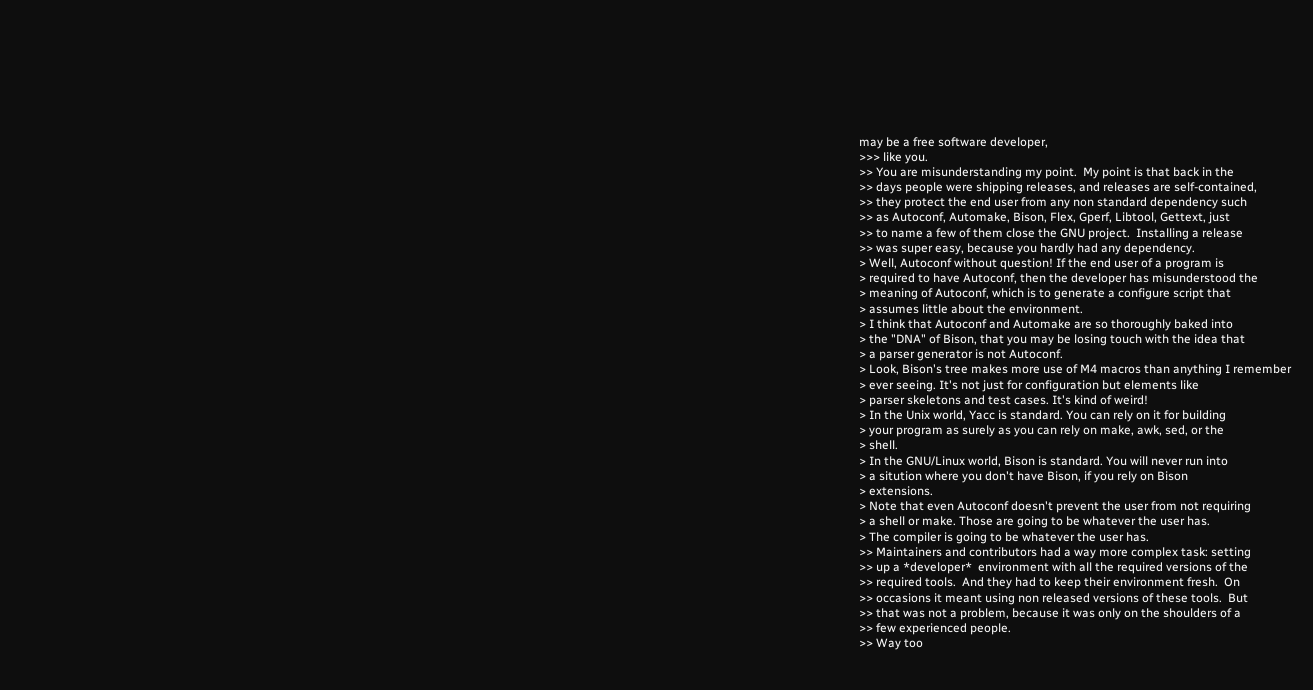may be a free software developer,
>>> like you.
>> You are misunderstanding my point.  My point is that back in the
>> days people were shipping releases, and releases are self-contained,
>> they protect the end user from any non standard dependency such
>> as Autoconf, Automake, Bison, Flex, Gperf, Libtool, Gettext, just
>> to name a few of them close the GNU project.  Installing a release
>> was super easy, because you hardly had any dependency.
> Well, Autoconf without question! If the end user of a program is
> required to have Autoconf, then the developer has misunderstood the
> meaning of Autoconf, which is to generate a configure script that
> assumes little about the environment.
> I think that Autoconf and Automake are so thoroughly baked into
> the "DNA" of Bison, that you may be losing touch with the idea that
> a parser generator is not Autoconf.
> Look, Bison's tree makes more use of M4 macros than anything I remember
> ever seeing. It's not just for configuration but elements like
> parser skeletons and test cases. It's kind of weird!
> In the Unix world, Yacc is standard. You can rely on it for building
> your program as surely as you can rely on make, awk, sed, or the
> shell.
> In the GNU/Linux world, Bison is standard. You will never run into
> a sitution where you don't have Bison, if you rely on Bison
> extensions.
> Note that even Autoconf doesn't prevent the user from not requiring
> a shell or make. Those are going to be whatever the user has.
> The compiler is going to be whatever the user has.
>> Maintainers and contributors had a way more complex task: setting
>> up a *developer*  environment with all the required versions of the
>> required tools.  And they had to keep their environment fresh.  On
>> occasions it meant using non released versions of these tools.  But
>> that was not a problem, because it was only on the shoulders of a
>> few experienced people.
>> Way too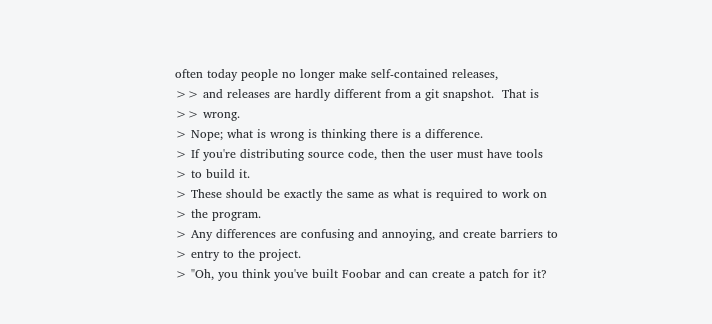often today people no longer make self-contained releases,
>> and releases are hardly different from a git snapshot.  That is
>> wrong.
> Nope; what is wrong is thinking there is a difference.
> If you're distributing source code, then the user must have tools
> to build it.
> These should be exactly the same as what is required to work on
> the program.
> Any differences are confusing and annoying, and create barriers to
> entry to the project.
> "Oh, you think you've built Foobar and can create a patch for it?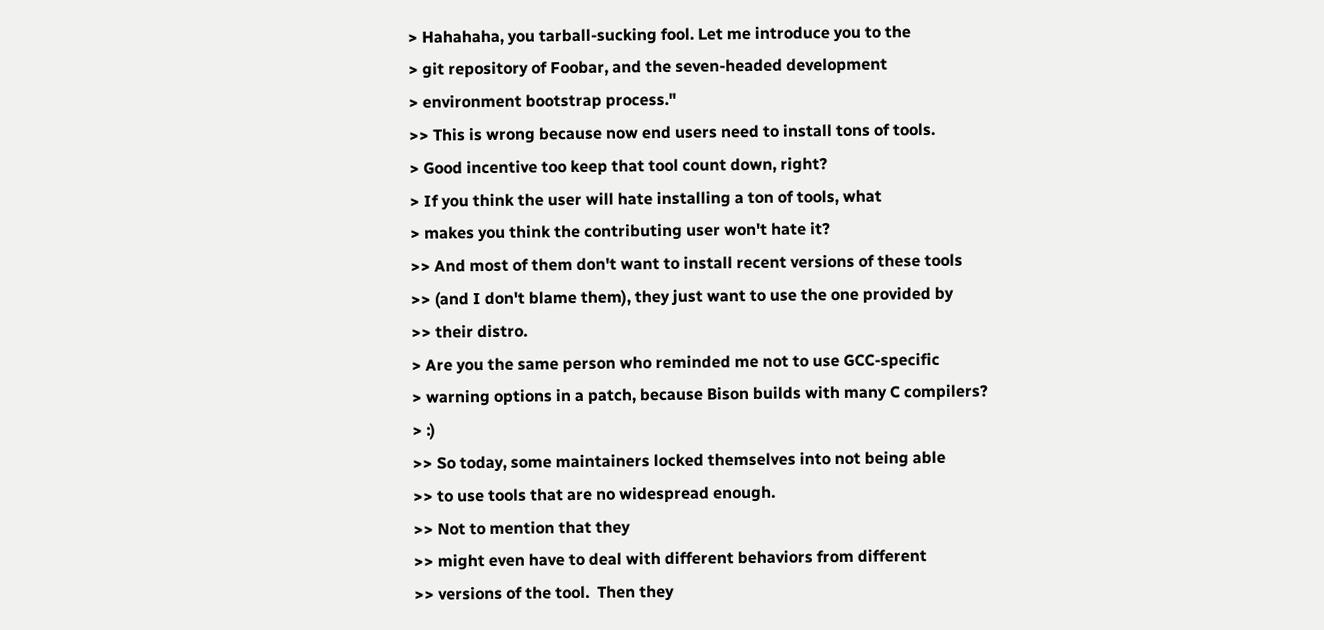> Hahahaha, you tarball-sucking fool. Let me introduce you to the
> git repository of Foobar, and the seven-headed development
> environment bootstrap process."
>> This is wrong because now end users need to install tons of tools.
> Good incentive too keep that tool count down, right?
> If you think the user will hate installing a ton of tools, what
> makes you think the contributing user won't hate it?
>> And most of them don't want to install recent versions of these tools
>> (and I don't blame them), they just want to use the one provided by
>> their distro.
> Are you the same person who reminded me not to use GCC-specific
> warning options in a patch, because Bison builds with many C compilers?
> :)
>> So today, some maintainers locked themselves into not being able
>> to use tools that are no widespread enough.
>> Not to mention that they
>> might even have to deal with different behaviors from different
>> versions of the tool.  Then they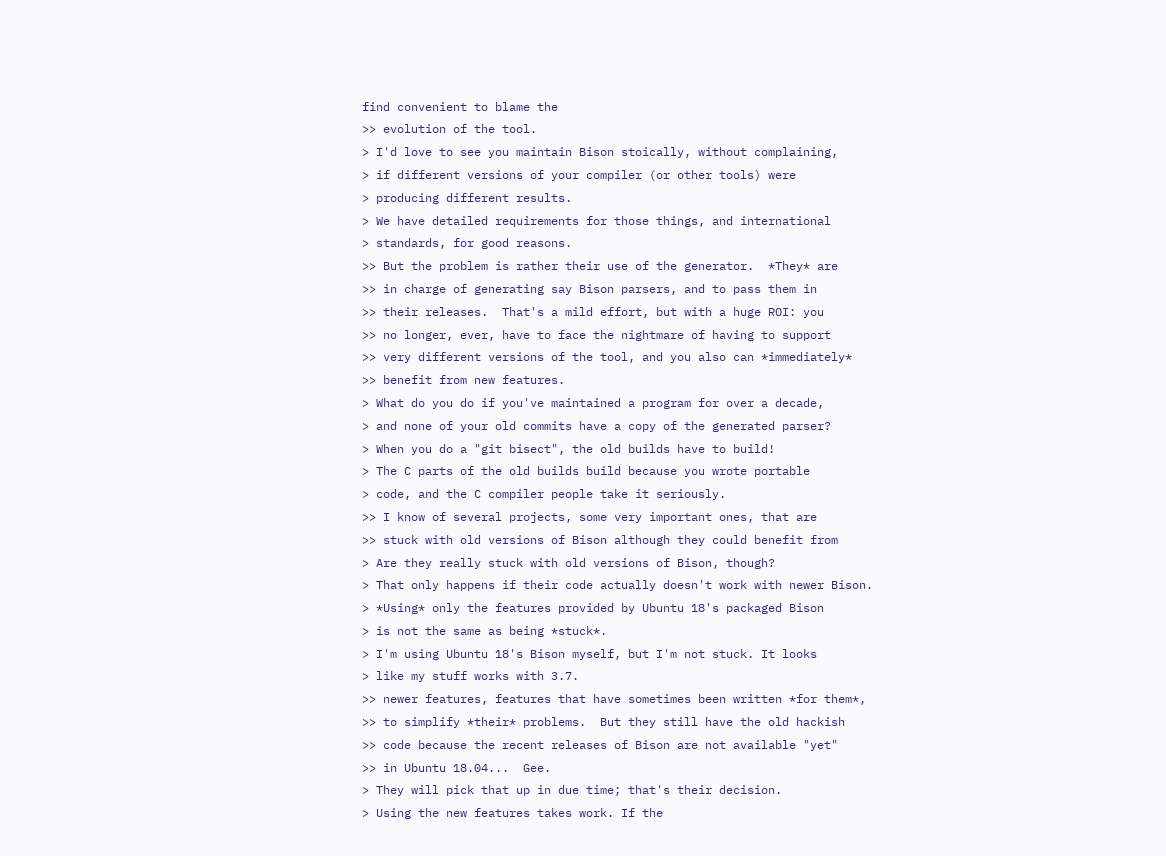find convenient to blame the
>> evolution of the tool.
> I'd love to see you maintain Bison stoically, without complaining,
> if different versions of your compiler (or other tools) were
> producing different results.
> We have detailed requirements for those things, and international
> standards, for good reasons.
>> But the problem is rather their use of the generator.  *They* are
>> in charge of generating say Bison parsers, and to pass them in
>> their releases.  That's a mild effort, but with a huge ROI: you
>> no longer, ever, have to face the nightmare of having to support
>> very different versions of the tool, and you also can *immediately*
>> benefit from new features.
> What do you do if you've maintained a program for over a decade,
> and none of your old commits have a copy of the generated parser?
> When you do a "git bisect", the old builds have to build!
> The C parts of the old builds build because you wrote portable
> code, and the C compiler people take it seriously.
>> I know of several projects, some very important ones, that are
>> stuck with old versions of Bison although they could benefit from
> Are they really stuck with old versions of Bison, though?
> That only happens if their code actually doesn't work with newer Bison.
> *Using* only the features provided by Ubuntu 18's packaged Bison
> is not the same as being *stuck*.
> I'm using Ubuntu 18's Bison myself, but I'm not stuck. It looks
> like my stuff works with 3.7.
>> newer features, features that have sometimes been written *for them*,
>> to simplify *their* problems.  But they still have the old hackish
>> code because the recent releases of Bison are not available "yet"
>> in Ubuntu 18.04...  Gee.
> They will pick that up in due time; that's their decision.
> Using the new features takes work. If the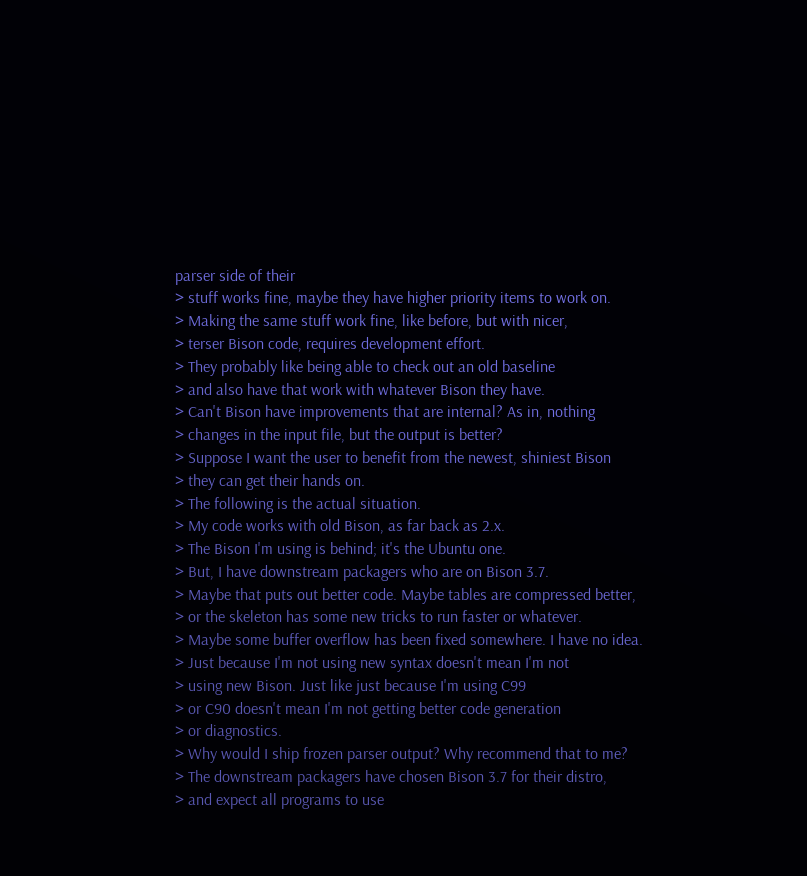parser side of their
> stuff works fine, maybe they have higher priority items to work on.
> Making the same stuff work fine, like before, but with nicer,
> terser Bison code, requires development effort.
> They probably like being able to check out an old baseline
> and also have that work with whatever Bison they have.
> Can't Bison have improvements that are internal? As in, nothing
> changes in the input file, but the output is better?
> Suppose I want the user to benefit from the newest, shiniest Bison
> they can get their hands on.
> The following is the actual situation.
> My code works with old Bison, as far back as 2.x.
> The Bison I'm using is behind; it's the Ubuntu one.
> But, I have downstream packagers who are on Bison 3.7.
> Maybe that puts out better code. Maybe tables are compressed better,
> or the skeleton has some new tricks to run faster or whatever.
> Maybe some buffer overflow has been fixed somewhere. I have no idea.
> Just because I'm not using new syntax doesn't mean I'm not
> using new Bison. Just like just because I'm using C99
> or C90 doesn't mean I'm not getting better code generation
> or diagnostics.
> Why would I ship frozen parser output? Why recommend that to me?
> The downstream packagers have chosen Bison 3.7 for their distro,
> and expect all programs to use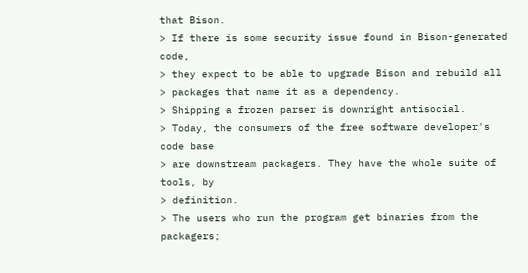that Bison.
> If there is some security issue found in Bison-generated code,
> they expect to be able to upgrade Bison and rebuild all
> packages that name it as a dependency.
> Shipping a frozen parser is downright antisocial.
> Today, the consumers of the free software developer's code base
> are downstream packagers. They have the whole suite of tools, by
> definition.
> The users who run the program get binaries from the packagers;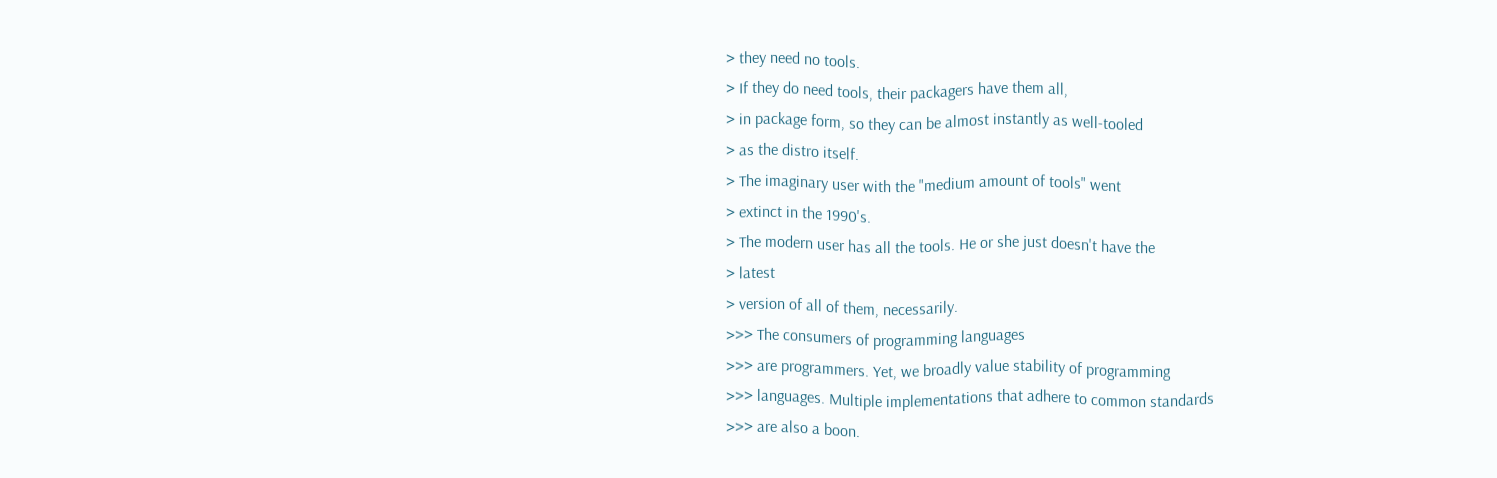> they need no tools.
> If they do need tools, their packagers have them all,
> in package form, so they can be almost instantly as well-tooled
> as the distro itself.
> The imaginary user with the "medium amount of tools" went
> extinct in the 1990's.
> The modern user has all the tools. He or she just doesn't have the
> latest
> version of all of them, necessarily.
>>> The consumers of programming languages
>>> are programmers. Yet, we broadly value stability of programming
>>> languages. Multiple implementations that adhere to common standards
>>> are also a boon.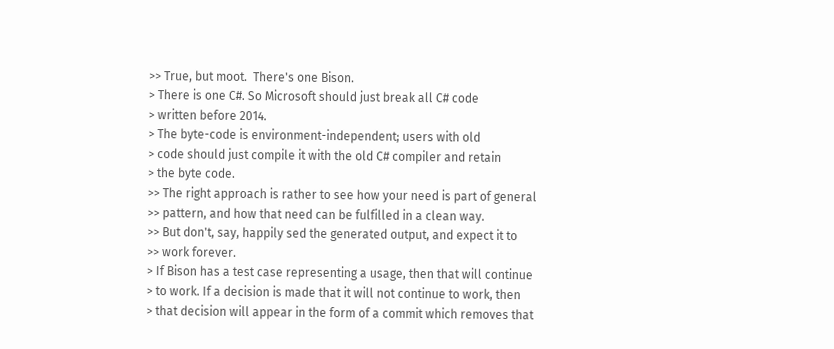>> True, but moot.  There's one Bison.
> There is one C#. So Microsoft should just break all C# code
> written before 2014.
> The byte-code is environment-independent; users with old
> code should just compile it with the old C# compiler and retain
> the byte code.
>> The right approach is rather to see how your need is part of general
>> pattern, and how that need can be fulfilled in a clean way.
>> But don't, say, happily sed the generated output, and expect it to
>> work forever.
> If Bison has a test case representing a usage, then that will continue
> to work. If a decision is made that it will not continue to work, then
> that decision will appear in the form of a commit which removes that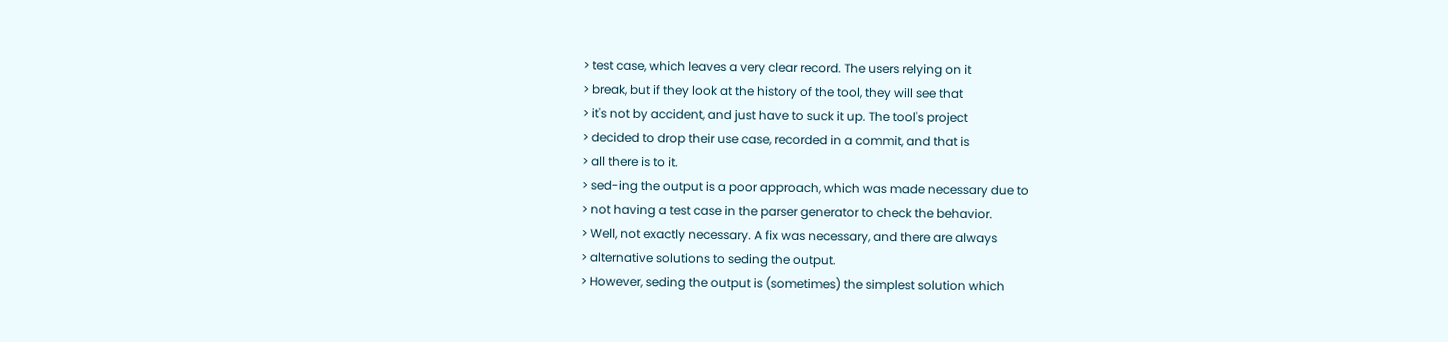> test case, which leaves a very clear record. The users relying on it
> break, but if they look at the history of the tool, they will see that
> it's not by accident, and just have to suck it up. The tool's project
> decided to drop their use case, recorded in a commit, and that is
> all there is to it.
> sed-ing the output is a poor approach, which was made necessary due to
> not having a test case in the parser generator to check the behavior.
> Well, not exactly necessary. A fix was necessary, and there are always
> alternative solutions to seding the output.
> However, seding the output is (sometimes) the simplest solution which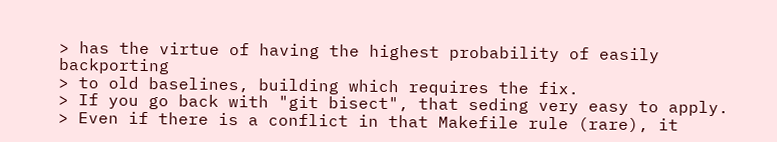> has the virtue of having the highest probability of easily backporting
> to old baselines, building which requires the fix.
> If you go back with "git bisect", that seding very easy to apply.
> Even if there is a conflict in that Makefile rule (rare), it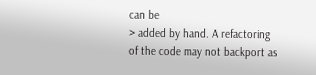can be
> added by hand. A refactoring of the code may not backport as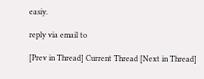easiy.

reply via email to

[Prev in Thread] Current Thread [Next in Thread]